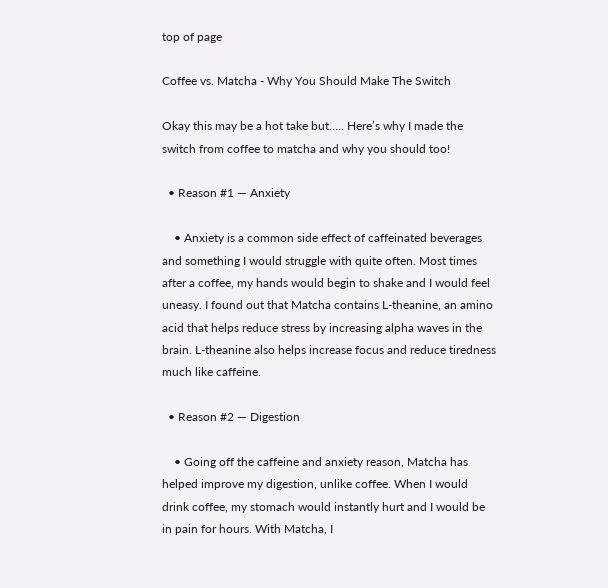top of page

Coffee vs. Matcha - Why You Should Make The Switch

Okay this may be a hot take but….. Here’s why I made the switch from coffee to matcha and why you should too!

  • Reason #1 — Anxiety

    • Anxiety is a common side effect of caffeinated beverages and something I would struggle with quite often. Most times after a coffee, my hands would begin to shake and I would feel uneasy. I found out that Matcha contains L-theanine, an amino acid that helps reduce stress by increasing alpha waves in the brain. L-theanine also helps increase focus and reduce tiredness much like caffeine.

  • Reason #2 — Digestion

    • Going off the caffeine and anxiety reason, Matcha has helped improve my digestion, unlike coffee. When I would drink coffee, my stomach would instantly hurt and I would be in pain for hours. With Matcha, I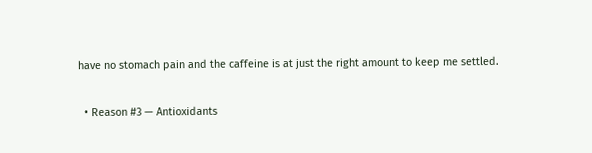have no stomach pain and the caffeine is at just the right amount to keep me settled.

  • Reason #3 — Antioxidants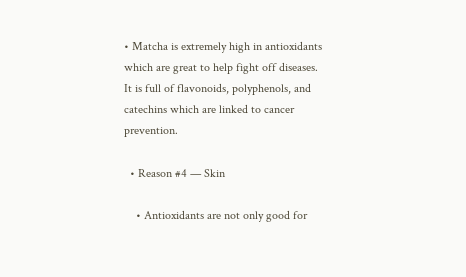• Matcha is extremely high in antioxidants which are great to help fight off diseases. It is full of flavonoids, polyphenols, and catechins which are linked to cancer prevention.

  • Reason #4 — Skin

    • Antioxidants are not only good for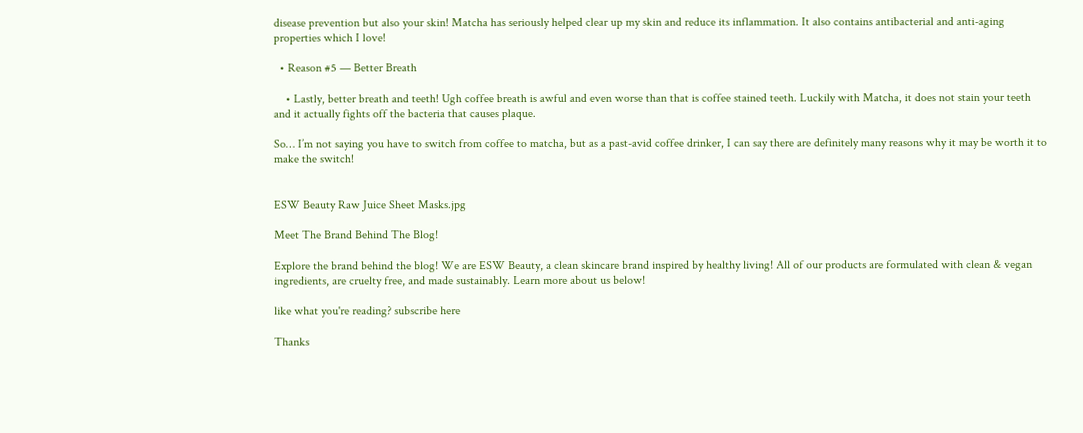disease prevention but also your skin! Matcha has seriously helped clear up my skin and reduce its inflammation. It also contains antibacterial and anti-aging properties which I love!

  • Reason #5 — Better Breath

    • Lastly, better breath and teeth! Ugh coffee breath is awful and even worse than that is coffee stained teeth. Luckily with Matcha, it does not stain your teeth and it actually fights off the bacteria that causes plaque.

So… I’m not saying you have to switch from coffee to matcha, but as a past-avid coffee drinker, I can say there are definitely many reasons why it may be worth it to make the switch!


ESW Beauty Raw Juice Sheet Masks.jpg

Meet The Brand Behind The Blog!

Explore the brand behind the blog! We are ESW Beauty, a clean skincare brand inspired by healthy living! All of our products are formulated with clean & vegan ingredients, are cruelty free, and made sustainably. Learn more about us below!

like what you're reading? subscribe here

Thanks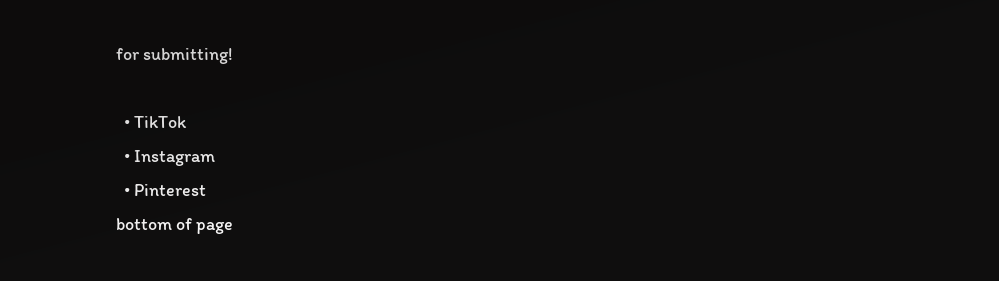for submitting!

  • TikTok
  • Instagram
  • Pinterest
bottom of page